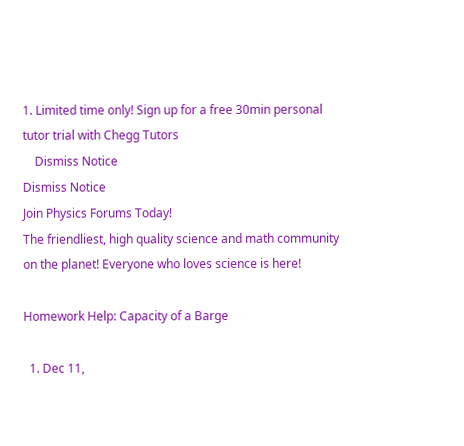1. Limited time only! Sign up for a free 30min personal tutor trial with Chegg Tutors
    Dismiss Notice
Dismiss Notice
Join Physics Forums Today!
The friendliest, high quality science and math community on the planet! Everyone who loves science is here!

Homework Help: Capacity of a Barge

  1. Dec 11,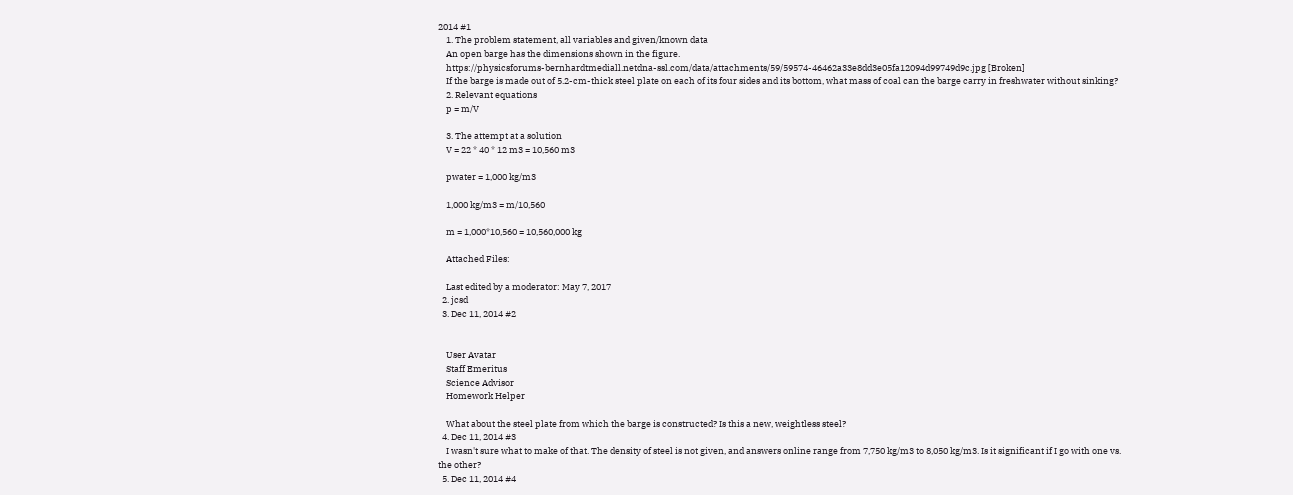2014 #1
    1. The problem statement, all variables and given/known data
    An open barge has the dimensions shown in the figure.
    https://physicsforums-bernhardtmediall.netdna-ssl.com/data/attachments/59/59574-46462a33e8dd3e05fa12094d99749d9c.jpg [Broken]
    If the barge is made out of 5.2-cm-thick steel plate on each of its four sides and its bottom, what mass of coal can the barge carry in freshwater without sinking?
    2. Relevant equations
    p = m/V

    3. The attempt at a solution
    V = 22 * 40 * 12 m3 = 10,560 m3

    pwater = 1,000 kg/m3

    1,000 kg/m3 = m/10,560

    m = 1,000*10,560 = 10,560,000 kg

    Attached Files:

    Last edited by a moderator: May 7, 2017
  2. jcsd
  3. Dec 11, 2014 #2


    User Avatar
    Staff Emeritus
    Science Advisor
    Homework Helper

    What about the steel plate from which the barge is constructed? Is this a new, weightless steel?
  4. Dec 11, 2014 #3
    I wasn't sure what to make of that. The density of steel is not given, and answers online range from 7,750 kg/m3 to 8,050 kg/m3. Is it significant if I go with one vs. the other?
  5. Dec 11, 2014 #4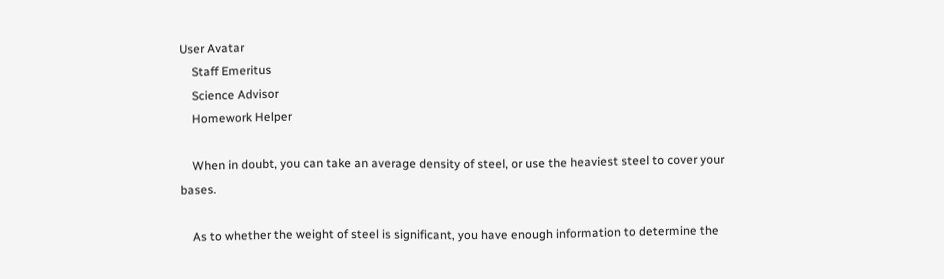User Avatar
    Staff Emeritus
    Science Advisor
    Homework Helper

    When in doubt, you can take an average density of steel, or use the heaviest steel to cover your bases.

    As to whether the weight of steel is significant, you have enough information to determine the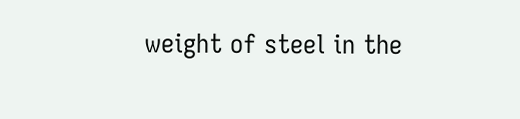weight of steel in the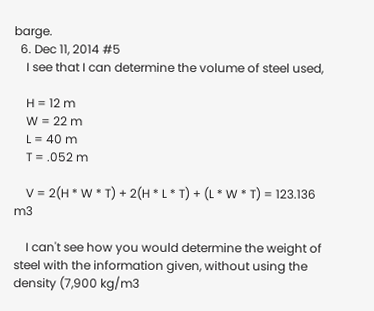barge.
  6. Dec 11, 2014 #5
    I see that I can determine the volume of steel used,

    H = 12 m
    W = 22 m
    L = 40 m
    T = .052 m

    V = 2(H * W * T) + 2(H * L * T) + (L * W * T) = 123.136 m3

    I can't see how you would determine the weight of steel with the information given, without using the density (7,900 kg/m3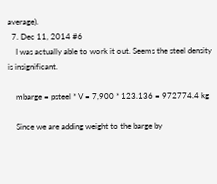average).
  7. Dec 11, 2014 #6
    I was actually able to work it out. Seems the steel density is insignificant.

    mbarge = psteel * V = 7,900 * 123.136 = 972774.4 kg

    Since we are adding weight to the barge by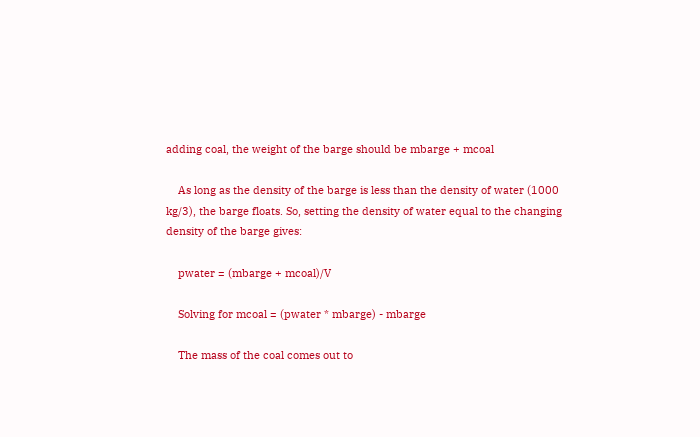adding coal, the weight of the barge should be mbarge + mcoal

    As long as the density of the barge is less than the density of water (1000 kg/3), the barge floats. So, setting the density of water equal to the changing density of the barge gives:

    pwater = (mbarge + mcoal)/V

    Solving for mcoal = (pwater * mbarge) - mbarge

    The mass of the coal comes out to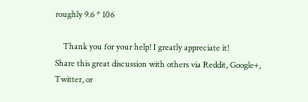roughly 9.6 * 106

    Thank you for your help! I greatly appreciate it!
Share this great discussion with others via Reddit, Google+, Twitter, or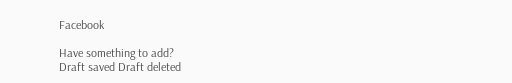Facebook

Have something to add?
Draft saved Draft deleted